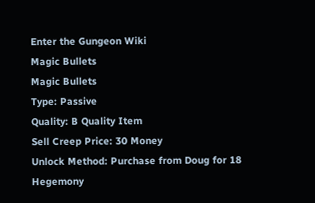Enter the Gungeon Wiki
Magic Bullets
Magic Bullets
Type: Passive
Quality: B Quality Item
Sell Creep Price: 30 Money
Unlock Method: Purchase from Doug for 18 Hegemony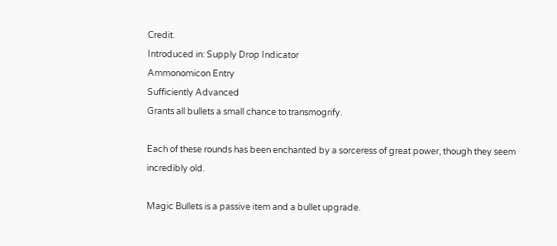Credit.
Introduced in: Supply Drop Indicator
Ammonomicon Entry
Sufficiently Advanced
Grants all bullets a small chance to transmogrify.

Each of these rounds has been enchanted by a sorceress of great power, though they seem incredibly old.

Magic Bullets is a passive item and a bullet upgrade.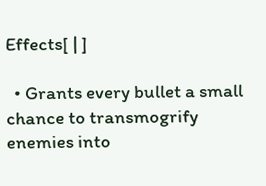Effects[ | ]

  • Grants every bullet a small chance to transmogrify enemies into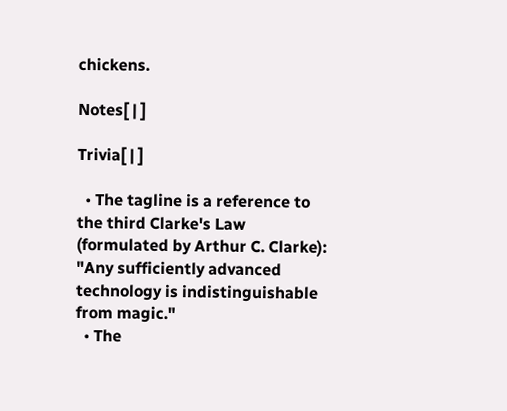chickens.

Notes[ | ]

Trivia[ | ]

  • The tagline is a reference to the third Clarke's Law (formulated by Arthur C. Clarke): "Any sufficiently advanced technology is indistinguishable from magic."
  • The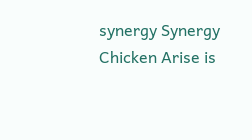synergy Synergy Chicken Arise is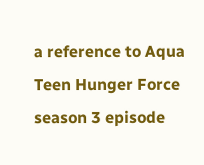a reference to Aqua Teen Hunger Force season 3 episode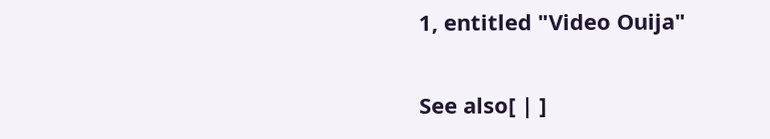1, entitled "Video Ouija"

See also[ | ]